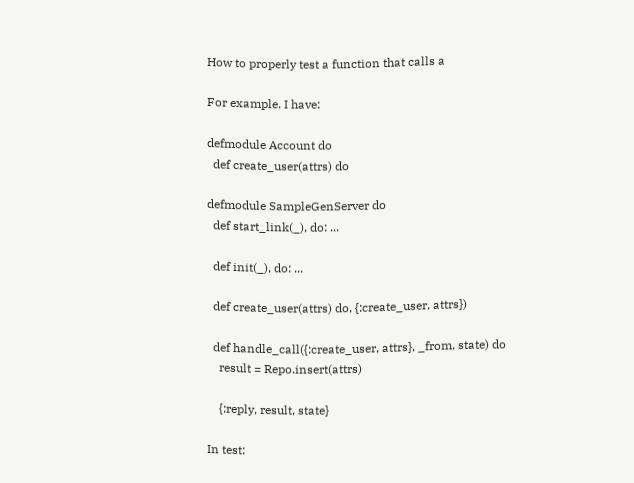How to properly test a function that calls a

For example. I have:

defmodule Account do
  def create_user(attrs) do

defmodule SampleGenServer do
  def start_link(_), do: ...

  def init(_), do: ...

  def create_user(attrs) do, {:create_user, attrs})

  def handle_call({:create_user, attrs}, _from, state) do
    result = Repo.insert(attrs)

    {:reply, result, state}

In test: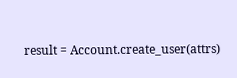result = Account.create_user(attrs)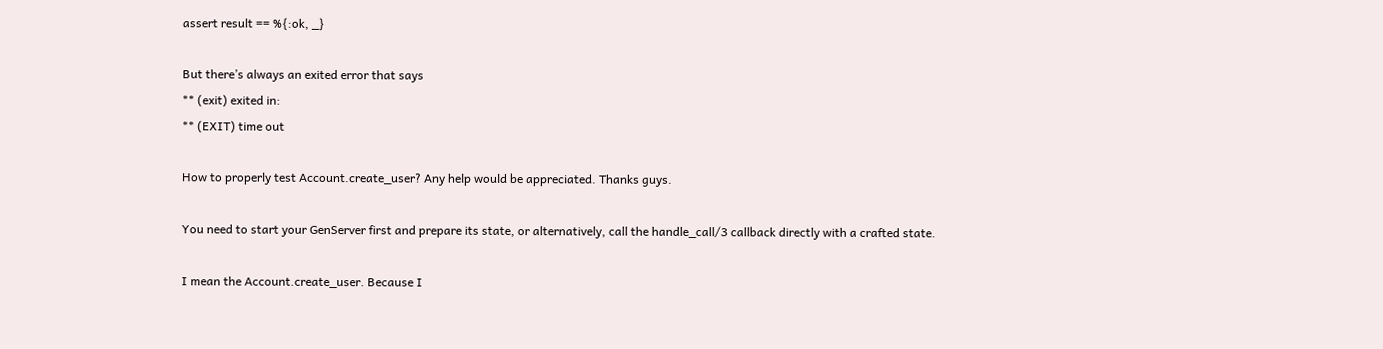assert result == %{:ok, _}

But there’s always an exited error that says
** (exit) exited in:
** (EXIT) time out

How to properly test Account.create_user? Any help would be appreciated. Thanks guys.

You need to start your GenServer first and prepare its state, or alternatively, call the handle_call/3 callback directly with a crafted state.

I mean the Account.create_user. Because I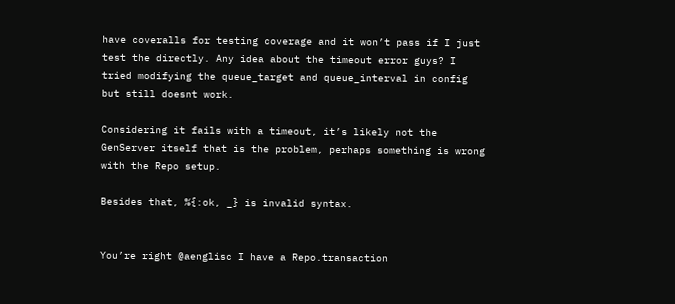have coveralls for testing coverage and it won’t pass if I just test the directly. Any idea about the timeout error guys? I tried modifying the queue_target and queue_interval in config but still doesnt work.

Considering it fails with a timeout, it’s likely not the GenServer itself that is the problem, perhaps something is wrong with the Repo setup.

Besides that, %{:ok, _} is invalid syntax.


You’re right @aenglisc I have a Repo.transaction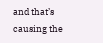and that’s causing the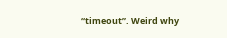“timeout”. Weird why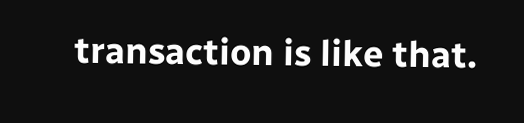transaction is like that.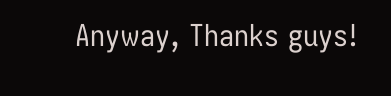Anyway, Thanks guys!